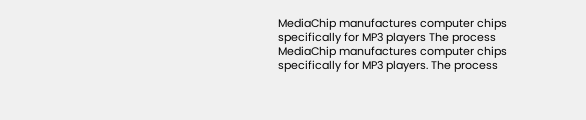MediaChip manufactures computer chips specifically for MP3 players The process
MediaChip manufactures computer chips specifically for MP3 players. The process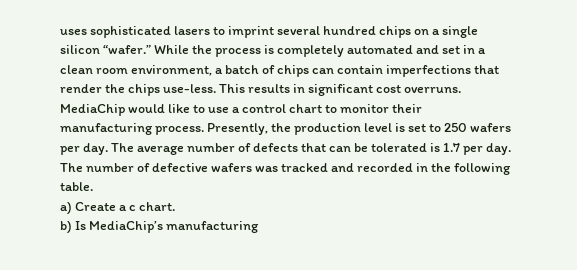uses sophisticated lasers to imprint several hundred chips on a single silicon “wafer.” While the process is completely automated and set in a clean room environment, a batch of chips can contain imperfections that render the chips use-less. This results in significant cost overruns. MediaChip would like to use a control chart to monitor their manufacturing process. Presently, the production level is set to 250 wafers per day. The average number of defects that can be tolerated is 1.7 per day. The number of defective wafers was tracked and recorded in the following table.
a) Create a c chart.
b) Is MediaChip’s manufacturing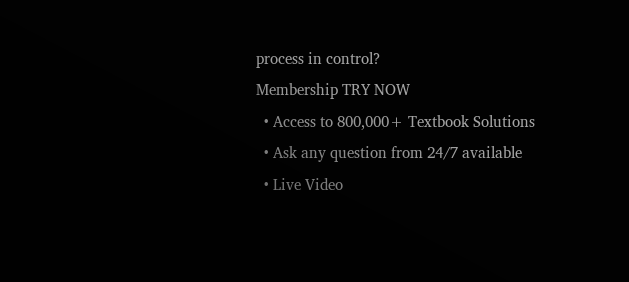process in control?
Membership TRY NOW
  • Access to 800,000+ Textbook Solutions
  • Ask any question from 24/7 available
  • Live Video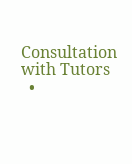Consultation with Tutors
  •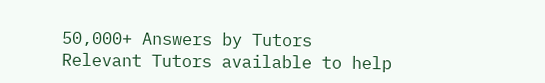50,000+ Answers by Tutors
Relevant Tutors available to help